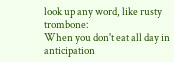look up any word, like rusty trombone:
When you don't eat all day in anticipation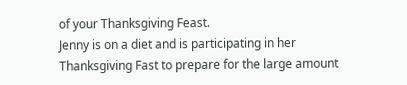of your Thanksgiving Feast.
Jenny is on a diet and is participating in her Thanksgiving Fast to prepare for the large amount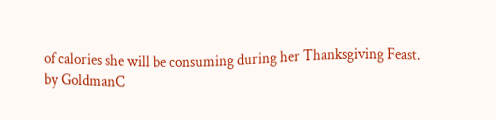of calories she will be consuming during her Thanksgiving Feast.
by GoldmanC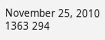November 25, 2010
1363 294